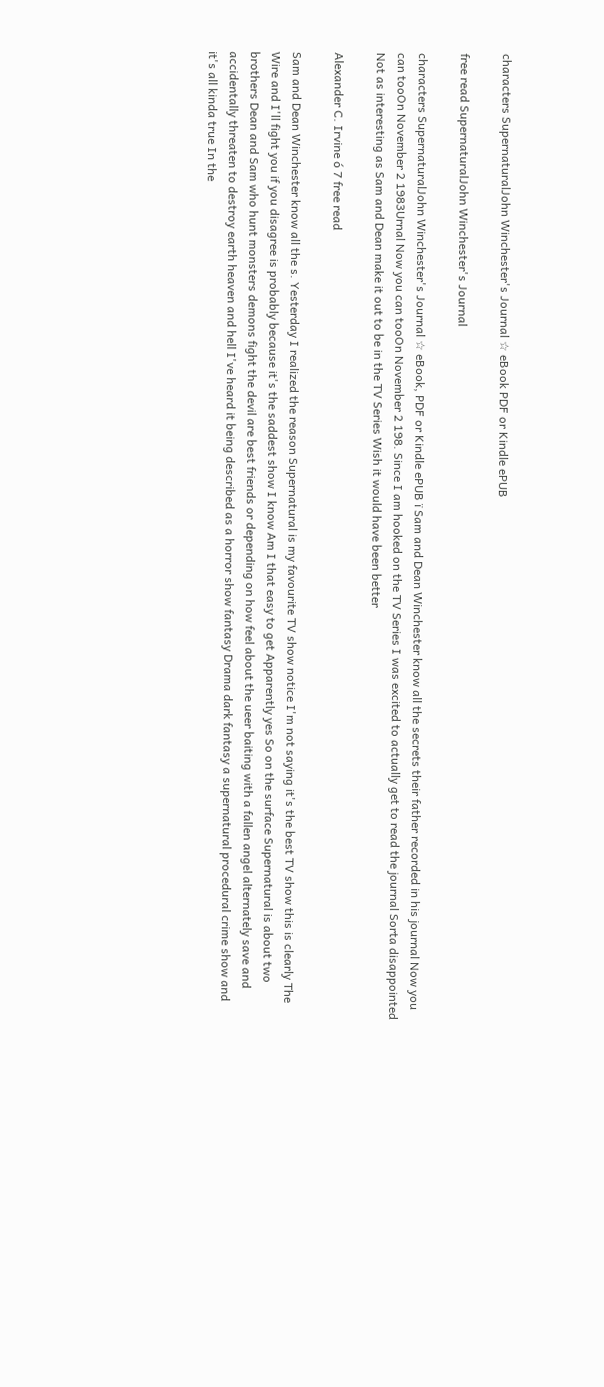characters SupernaturalJohn Winchester's Journal ☆ eBook PDF or Kindle ePUB

free read SupernaturalJohn Winchester's Journal

characters SupernaturalJohn Winchester's Journal ☆ eBook, PDF or Kindle ePUB ï Sam and Dean Winchester know all the secrets their father recorded in his journal Now you can tooOn November 2 1983Urnal Now you can tooOn November 2 198. Since I am hooked on the TV Series I was excited to actually get to read the journal Sorta disappointed Not as interesting as Sam and Dean make it out to be in the TV Series Wish it would have been better

Alexander C. Irvine ó 7 free read

Sam and Dean Winchester know all the s. Yesterday I realized the reason Supernatural is my favourite TV show notice I'm not saying it's the best TV show this is clearly The Wire and I'll fight you if you disagree is probably because it's the saddest show I know Am I that easy to get Apparently yes So on the surface Supernatural is about two brothers Dean and Sam who hunt monsters demons fight the devil are best friends or depending on how feel about the ueer baiting with a fallen angel alternately save and accidentally threaten to destroy earth heaven and hell I've heard it being described as a horror show fantasy Drama dark fantasy a supernatural procedural crime show and it's all kinda true In the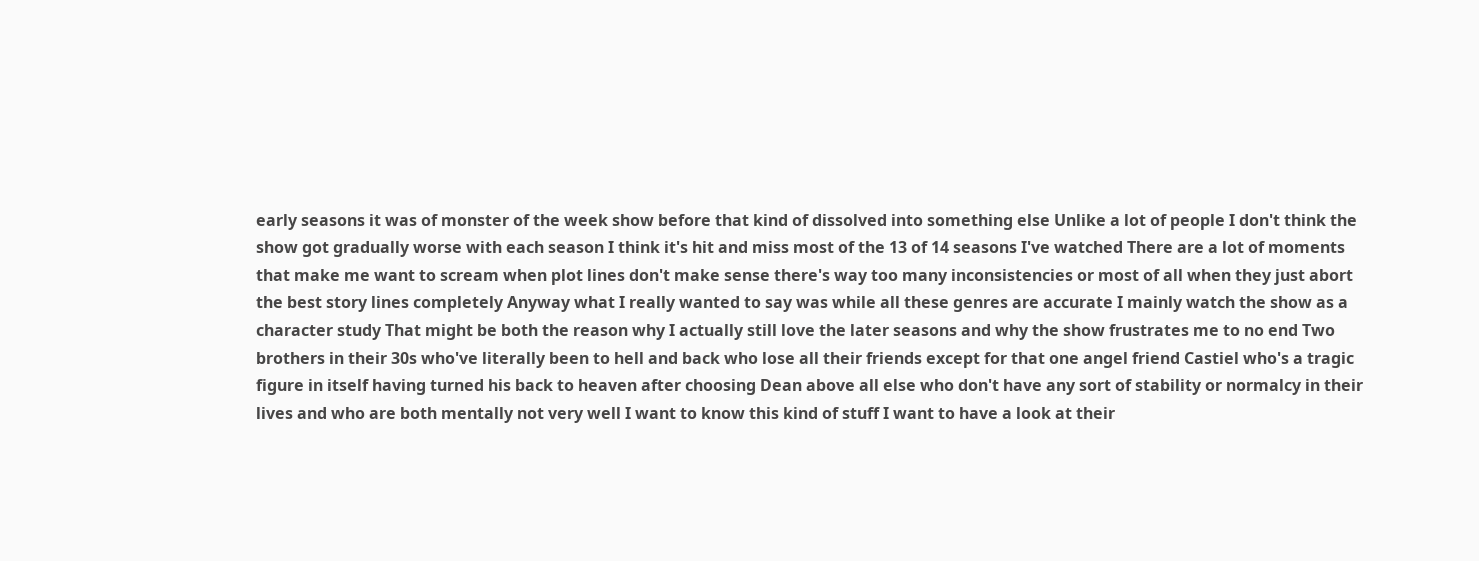early seasons it was of monster of the week show before that kind of dissolved into something else Unlike a lot of people I don't think the show got gradually worse with each season I think it's hit and miss most of the 13 of 14 seasons I've watched There are a lot of moments that make me want to scream when plot lines don't make sense there's way too many inconsistencies or most of all when they just abort the best story lines completely Anyway what I really wanted to say was while all these genres are accurate I mainly watch the show as a character study That might be both the reason why I actually still love the later seasons and why the show frustrates me to no end Two brothers in their 30s who've literally been to hell and back who lose all their friends except for that one angel friend Castiel who's a tragic figure in itself having turned his back to heaven after choosing Dean above all else who don't have any sort of stability or normalcy in their lives and who are both mentally not very well I want to know this kind of stuff I want to have a look at their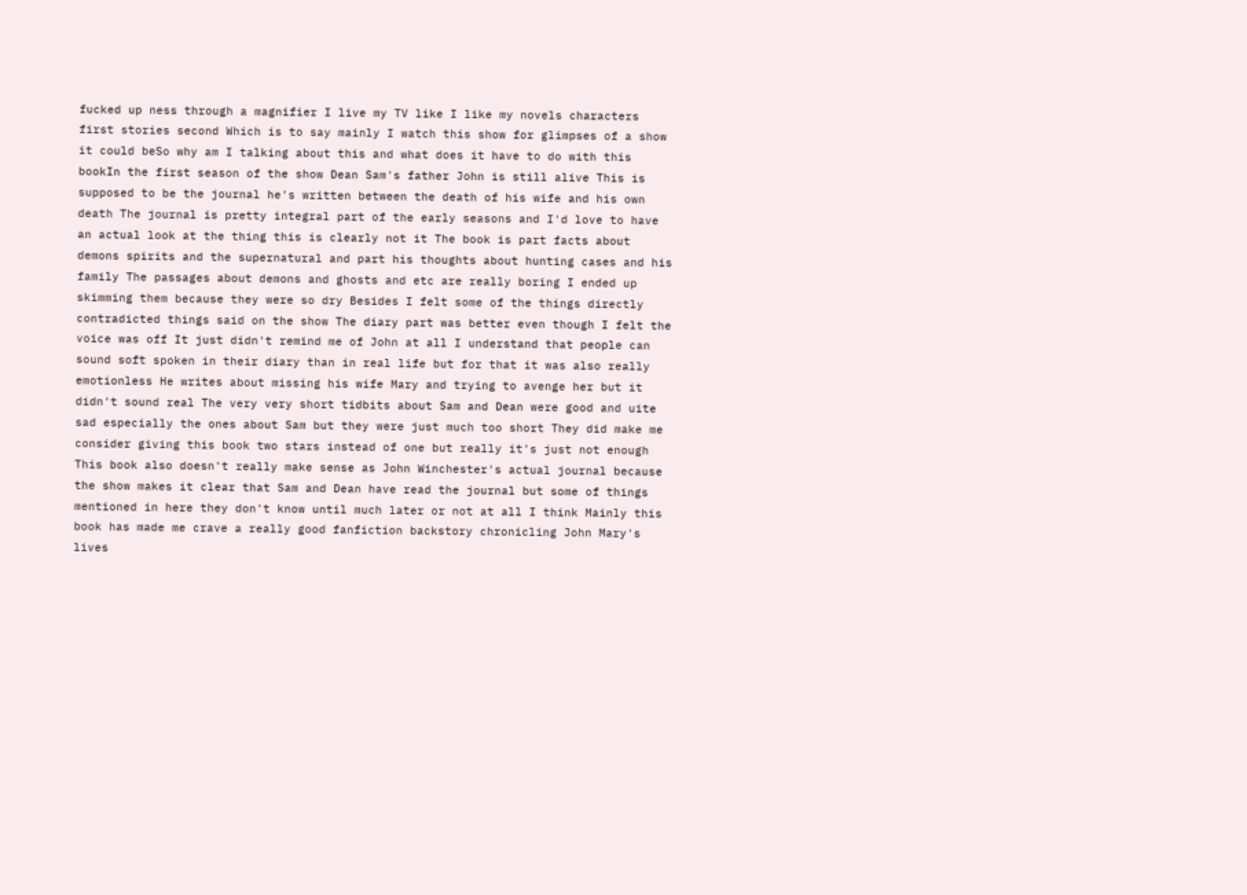fucked up ness through a magnifier I live my TV like I like my novels characters first stories second Which is to say mainly I watch this show for glimpses of a show it could beSo why am I talking about this and what does it have to do with this bookIn the first season of the show Dean Sam's father John is still alive This is supposed to be the journal he's written between the death of his wife and his own death The journal is pretty integral part of the early seasons and I'd love to have an actual look at the thing this is clearly not it The book is part facts about demons spirits and the supernatural and part his thoughts about hunting cases and his family The passages about demons and ghosts and etc are really boring I ended up skimming them because they were so dry Besides I felt some of the things directly contradicted things said on the show The diary part was better even though I felt the voice was off It just didn't remind me of John at all I understand that people can sound soft spoken in their diary than in real life but for that it was also really emotionless He writes about missing his wife Mary and trying to avenge her but it didn't sound real The very very short tidbits about Sam and Dean were good and uite sad especially the ones about Sam but they were just much too short They did make me consider giving this book two stars instead of one but really it's just not enough This book also doesn't really make sense as John Winchester's actual journal because the show makes it clear that Sam and Dean have read the journal but some of things mentioned in here they don't know until much later or not at all I think Mainly this book has made me crave a really good fanfiction backstory chronicling John Mary's lives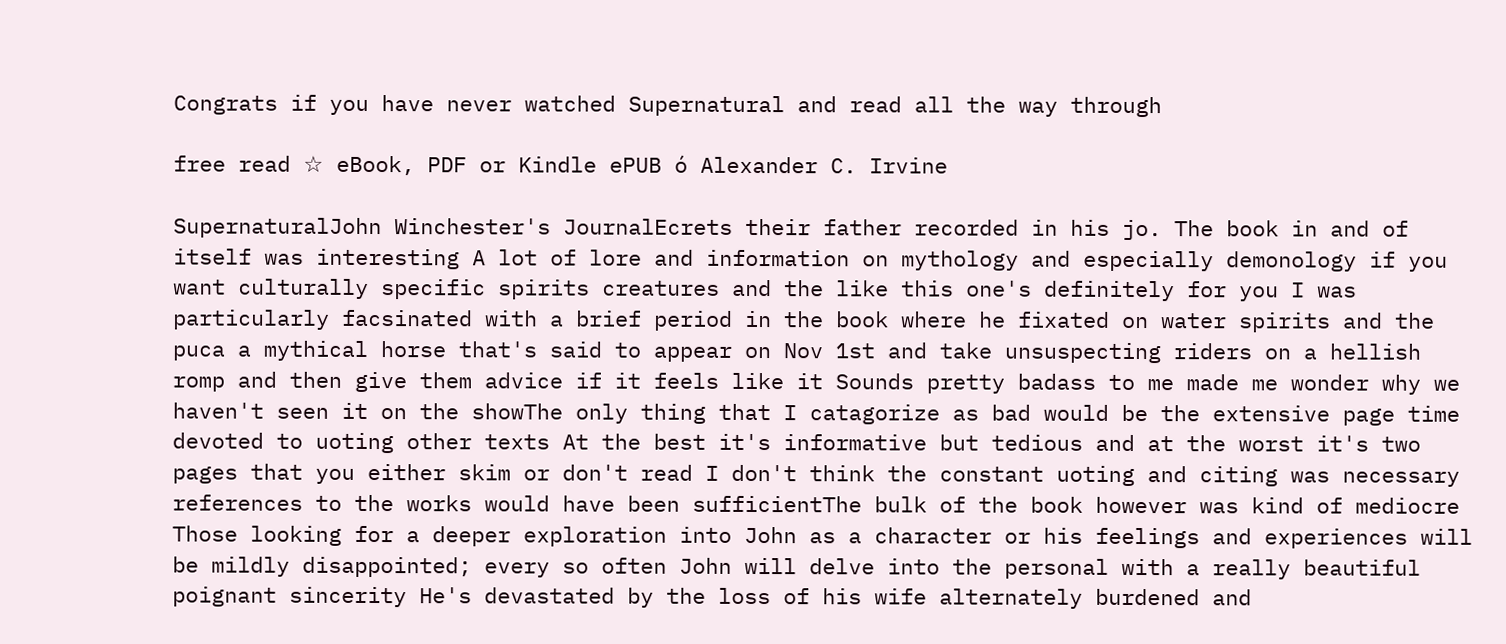Congrats if you have never watched Supernatural and read all the way through

free read ☆ eBook, PDF or Kindle ePUB ó Alexander C. Irvine

SupernaturalJohn Winchester's JournalEcrets their father recorded in his jo. The book in and of itself was interesting A lot of lore and information on mythology and especially demonology if you want culturally specific spirits creatures and the like this one's definitely for you I was particularly facsinated with a brief period in the book where he fixated on water spirits and the puca a mythical horse that's said to appear on Nov 1st and take unsuspecting riders on a hellish romp and then give them advice if it feels like it Sounds pretty badass to me made me wonder why we haven't seen it on the showThe only thing that I catagorize as bad would be the extensive page time devoted to uoting other texts At the best it's informative but tedious and at the worst it's two pages that you either skim or don't read I don't think the constant uoting and citing was necessary references to the works would have been sufficientThe bulk of the book however was kind of mediocre Those looking for a deeper exploration into John as a character or his feelings and experiences will be mildly disappointed; every so often John will delve into the personal with a really beautiful poignant sincerity He's devastated by the loss of his wife alternately burdened and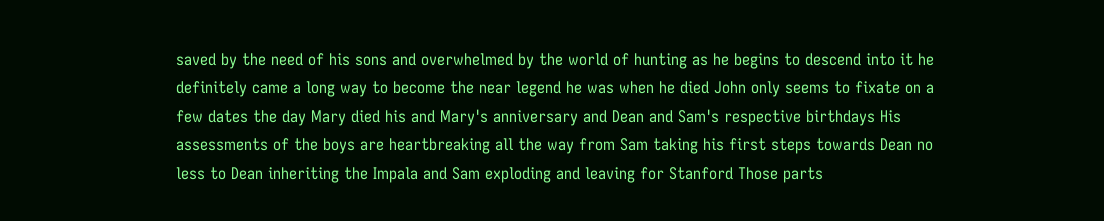saved by the need of his sons and overwhelmed by the world of hunting as he begins to descend into it he definitely came a long way to become the near legend he was when he died John only seems to fixate on a few dates the day Mary died his and Mary's anniversary and Dean and Sam's respective birthdays His assessments of the boys are heartbreaking all the way from Sam taking his first steps towards Dean no less to Dean inheriting the Impala and Sam exploding and leaving for Stanford Those parts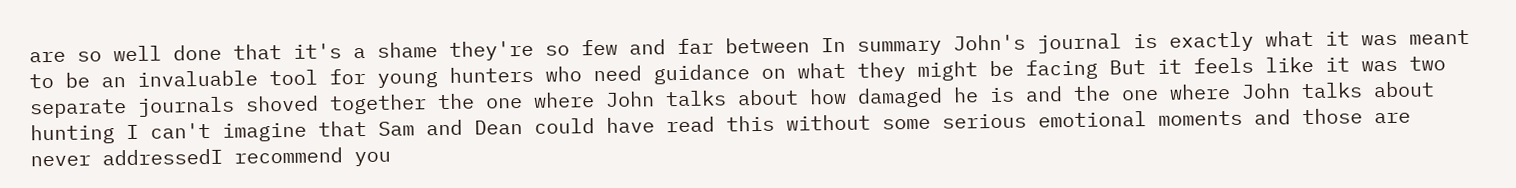are so well done that it's a shame they're so few and far between In summary John's journal is exactly what it was meant to be an invaluable tool for young hunters who need guidance on what they might be facing But it feels like it was two separate journals shoved together the one where John talks about how damaged he is and the one where John talks about hunting I can't imagine that Sam and Dean could have read this without some serious emotional moments and those are never addressedI recommend you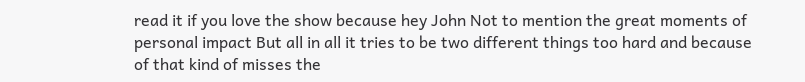read it if you love the show because hey John Not to mention the great moments of personal impact But all in all it tries to be two different things too hard and because of that kind of misses the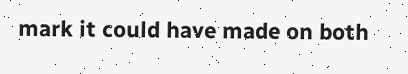mark it could have made on both